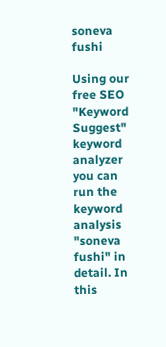soneva fushi

Using our free SEO "Keyword Suggest" keyword analyzer you can run the keyword analysis "soneva fushi" in detail. In this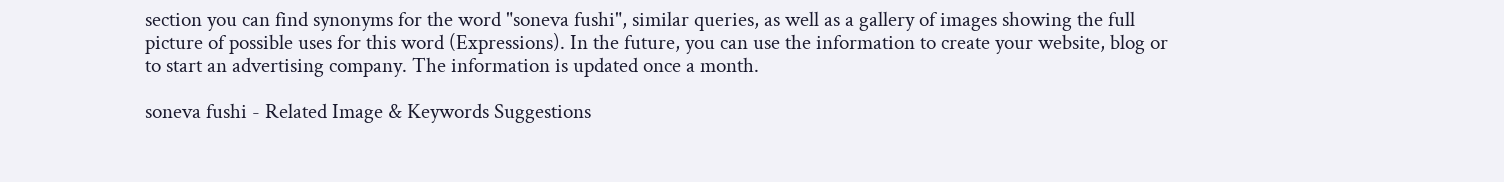section you can find synonyms for the word "soneva fushi", similar queries, as well as a gallery of images showing the full picture of possible uses for this word (Expressions). In the future, you can use the information to create your website, blog or to start an advertising company. The information is updated once a month.

soneva fushi - Related Image & Keywords Suggestions